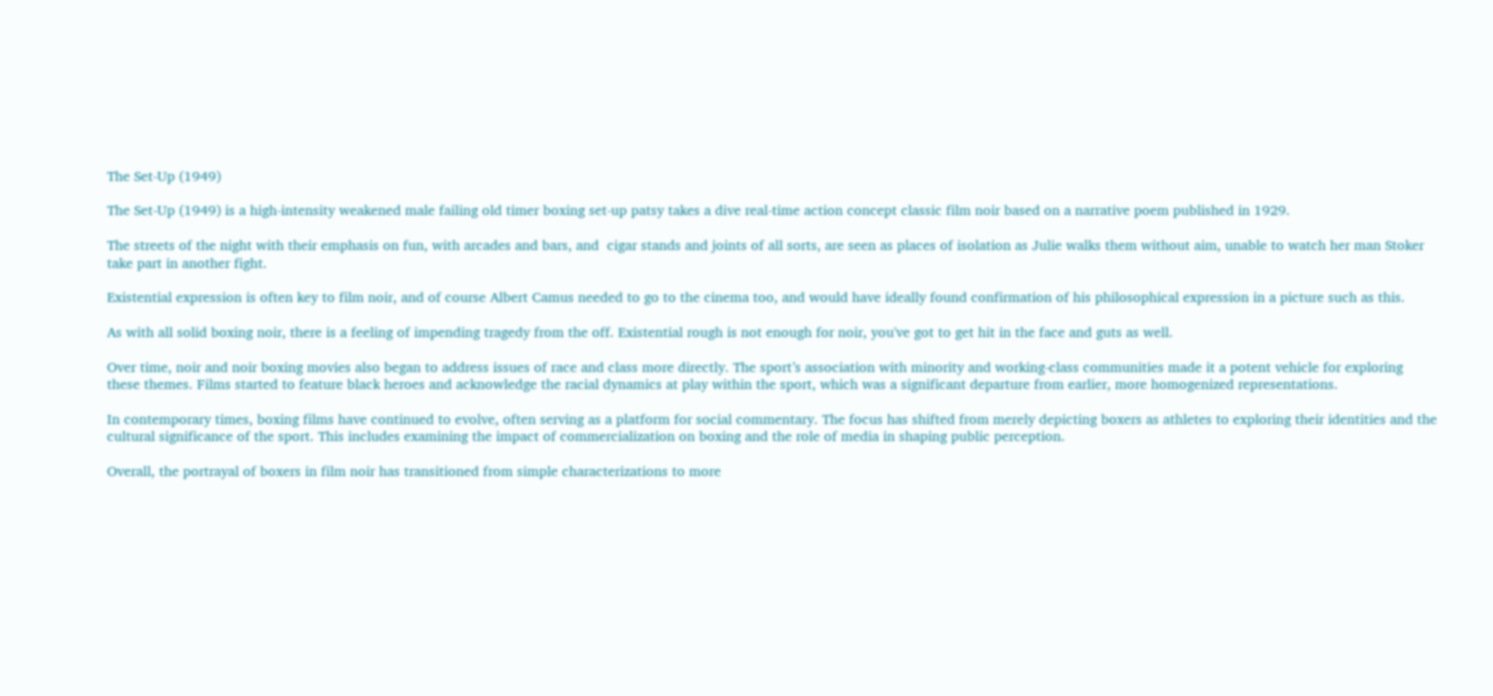The Set-Up (1949)

The Set-Up (1949) is a high-intensity weakened male failing old timer boxing set-up patsy takes a dive real-time action concept classic film noir based on a narrative poem published in 1929.

The streets of the night with their emphasis on fun, with arcades and bars, and  cigar stands and joints of all sorts, are seen as places of isolation as Julie walks them without aim, unable to watch her man Stoker take part in another fight.

Existential expression is often key to film noir, and of course Albert Camus needed to go to the cinema too, and would have ideally found confirmation of his philosophical expression in a picture such as this.

As with all solid boxing noir, there is a feeling of impending tragedy from the off. Existential rough is not enough for noir, you've got to get hit in the face and guts as well.

Over time, noir and noir boxing movies also began to address issues of race and class more directly. The sport’s association with minority and working-class communities made it a potent vehicle for exploring these themes. Films started to feature black heroes and acknowledge the racial dynamics at play within the sport, which was a significant departure from earlier, more homogenized representations.

In contemporary times, boxing films have continued to evolve, often serving as a platform for social commentary. The focus has shifted from merely depicting boxers as athletes to exploring their identities and the cultural significance of the sport. This includes examining the impact of commercialization on boxing and the role of media in shaping public perception.

Overall, the portrayal of boxers in film noir has transitioned from simple characterizations to more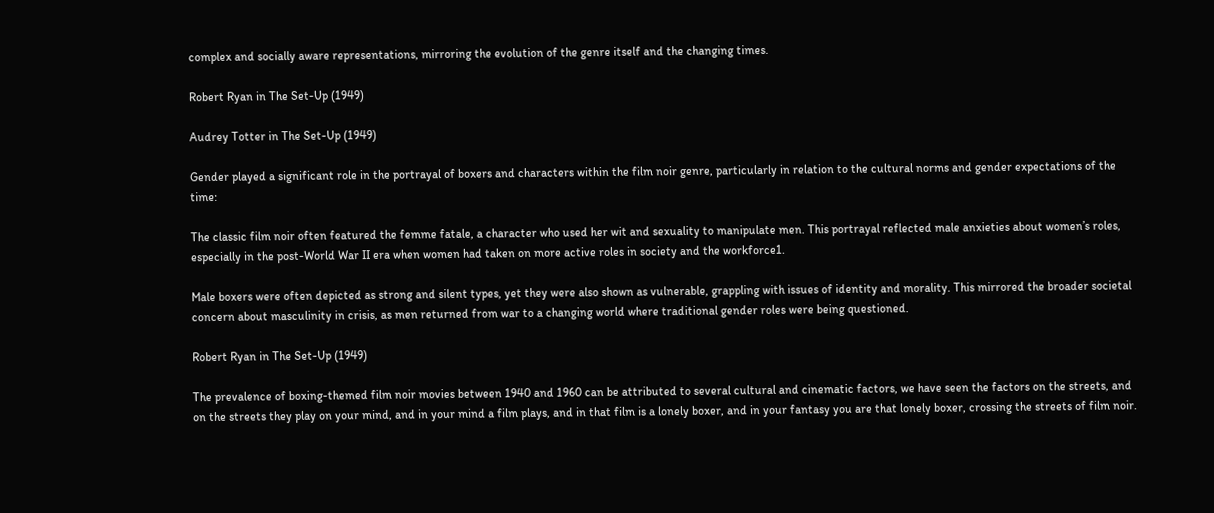complex and socially aware representations, mirroring the evolution of the genre itself and the changing times.

Robert Ryan in The Set-Up (1949)

Audrey Totter in The Set-Up (1949)

Gender played a significant role in the portrayal of boxers and characters within the film noir genre, particularly in relation to the cultural norms and gender expectations of the time:

The classic film noir often featured the femme fatale, a character who used her wit and sexuality to manipulate men. This portrayal reflected male anxieties about women’s roles, especially in the post-World War II era when women had taken on more active roles in society and the workforce1.

Male boxers were often depicted as strong and silent types, yet they were also shown as vulnerable, grappling with issues of identity and morality. This mirrored the broader societal concern about masculinity in crisis, as men returned from war to a changing world where traditional gender roles were being questioned.

Robert Ryan in The Set-Up (1949)

The prevalence of boxing-themed film noir movies between 1940 and 1960 can be attributed to several cultural and cinematic factors, we have seen the factors on the streets, and on the streets they play on your mind, and in your mind a film plays, and in that film is a lonely boxer, and in your fantasy you are that lonely boxer, crossing the streets of film noir.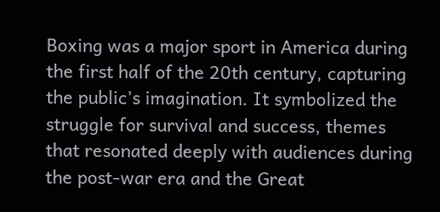Boxing was a major sport in America during the first half of the 20th century, capturing the public’s imagination. It symbolized the struggle for survival and success, themes that resonated deeply with audiences during the post-war era and the Great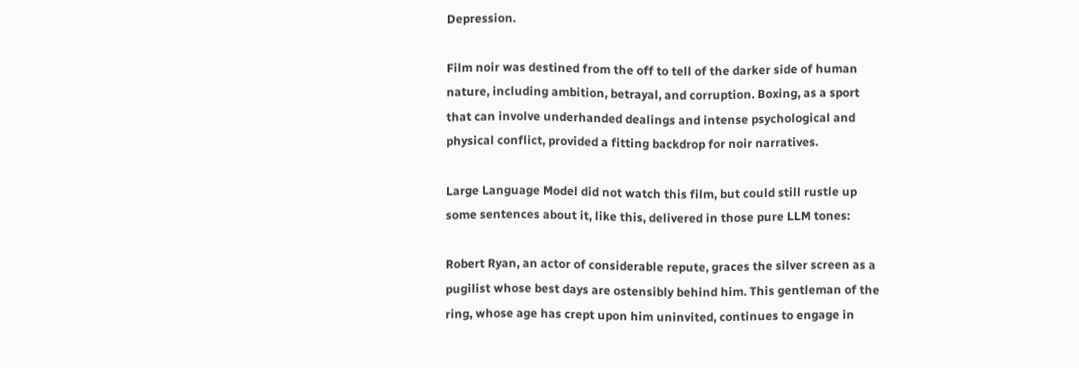Depression.

Film noir was destined from the off to tell of the darker side of human nature, including ambition, betrayal, and corruption. Boxing, as a sport that can involve underhanded dealings and intense psychological and physical conflict, provided a fitting backdrop for noir narratives.

Large Language Model did not watch this film, but could still rustle up some sentences about it, like this, delivered in those pure LLM tones:

Robert Ryan, an actor of considerable repute, graces the silver screen as a pugilist whose best days are ostensibly behind him. This gentleman of the ring, whose age has crept upon him uninvited, continues to engage in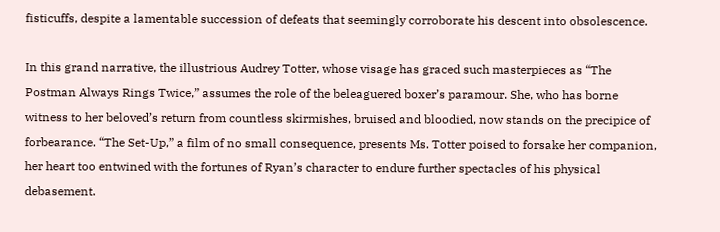fisticuffs, despite a lamentable succession of defeats that seemingly corroborate his descent into obsolescence.

In this grand narrative, the illustrious Audrey Totter, whose visage has graced such masterpieces as “The Postman Always Rings Twice,” assumes the role of the beleaguered boxer’s paramour. She, who has borne witness to her beloved’s return from countless skirmishes, bruised and bloodied, now stands on the precipice of forbearance. “The Set-Up,” a film of no small consequence, presents Ms. Totter poised to forsake her companion, her heart too entwined with the fortunes of Ryan’s character to endure further spectacles of his physical debasement.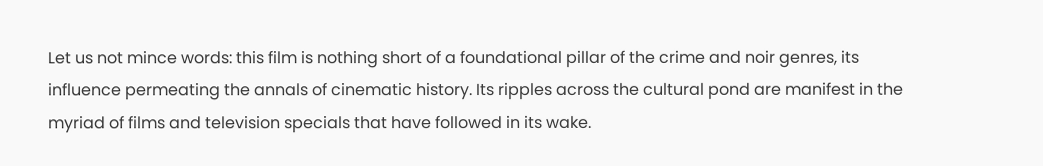Let us not mince words: this film is nothing short of a foundational pillar of the crime and noir genres, its influence permeating the annals of cinematic history. Its ripples across the cultural pond are manifest in the myriad of films and television specials that have followed in its wake.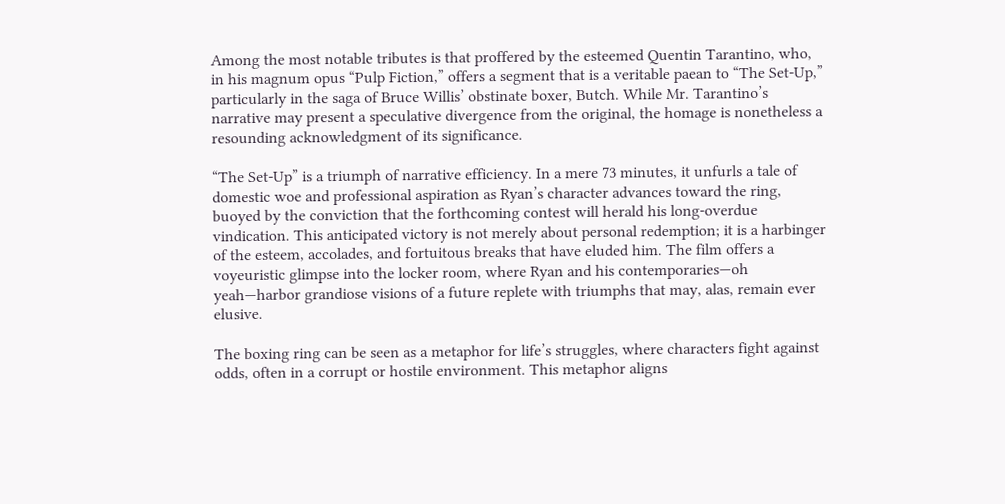Among the most notable tributes is that proffered by the esteemed Quentin Tarantino, who, in his magnum opus “Pulp Fiction,” offers a segment that is a veritable paean to “The Set-Up,” particularly in the saga of Bruce Willis’ obstinate boxer, Butch. While Mr. Tarantino’s narrative may present a speculative divergence from the original, the homage is nonetheless a resounding acknowledgment of its significance.

“The Set-Up” is a triumph of narrative efficiency. In a mere 73 minutes, it unfurls a tale of domestic woe and professional aspiration as Ryan’s character advances toward the ring, buoyed by the conviction that the forthcoming contest will herald his long-overdue vindication. This anticipated victory is not merely about personal redemption; it is a harbinger of the esteem, accolades, and fortuitous breaks that have eluded him. The film offers a voyeuristic glimpse into the locker room, where Ryan and his contemporaries—oh yeah—harbor grandiose visions of a future replete with triumphs that may, alas, remain ever elusive.

The boxing ring can be seen as a metaphor for life’s struggles, where characters fight against odds, often in a corrupt or hostile environment. This metaphor aligns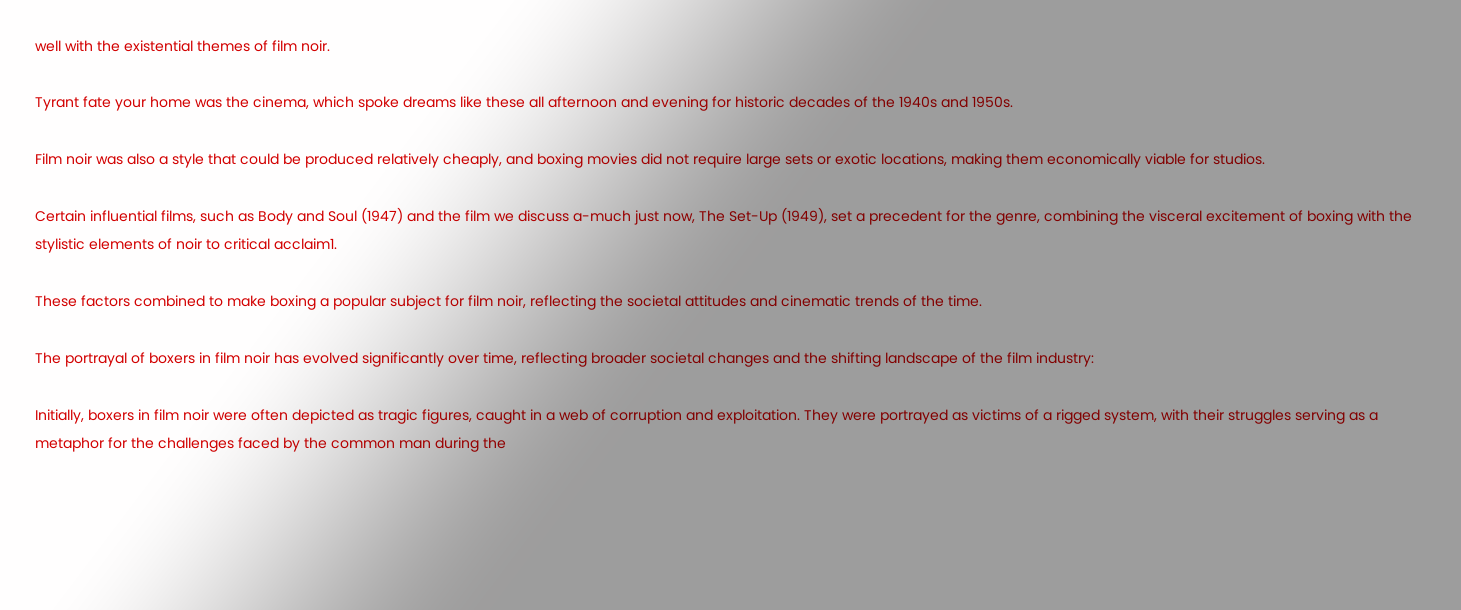well with the existential themes of film noir.

Tyrant fate your home was the cinema, which spoke dreams like these all afternoon and evening for historic decades of the 1940s and 1950s.

Film noir was also a style that could be produced relatively cheaply, and boxing movies did not require large sets or exotic locations, making them economically viable for studios.

Certain influential films, such as Body and Soul (1947) and the film we discuss a-much just now, The Set-Up (1949), set a precedent for the genre, combining the visceral excitement of boxing with the stylistic elements of noir to critical acclaim1.

These factors combined to make boxing a popular subject for film noir, reflecting the societal attitudes and cinematic trends of the time.

The portrayal of boxers in film noir has evolved significantly over time, reflecting broader societal changes and the shifting landscape of the film industry:

Initially, boxers in film noir were often depicted as tragic figures, caught in a web of corruption and exploitation. They were portrayed as victims of a rigged system, with their struggles serving as a metaphor for the challenges faced by the common man during the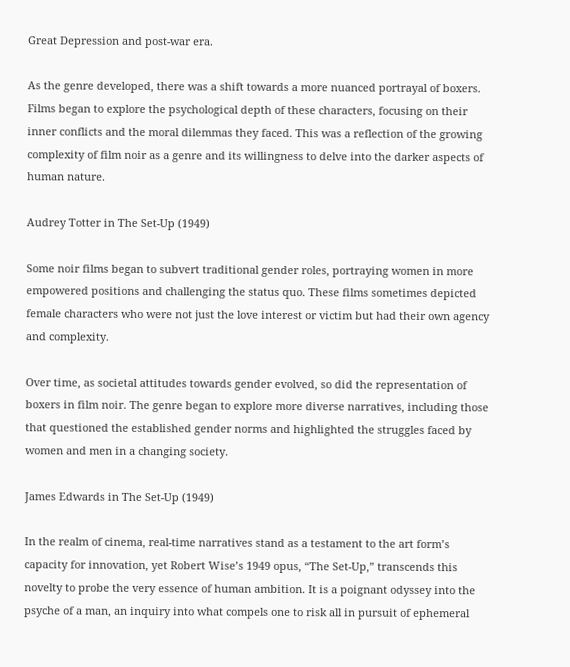Great Depression and post-war era.

As the genre developed, there was a shift towards a more nuanced portrayal of boxers. Films began to explore the psychological depth of these characters, focusing on their inner conflicts and the moral dilemmas they faced. This was a reflection of the growing complexity of film noir as a genre and its willingness to delve into the darker aspects of human nature.

Audrey Totter in The Set-Up (1949)

Some noir films began to subvert traditional gender roles, portraying women in more empowered positions and challenging the status quo. These films sometimes depicted female characters who were not just the love interest or victim but had their own agency and complexity.

Over time, as societal attitudes towards gender evolved, so did the representation of boxers in film noir. The genre began to explore more diverse narratives, including those that questioned the established gender norms and highlighted the struggles faced by women and men in a changing society.

James Edwards in The Set-Up (1949)

In the realm of cinema, real-time narratives stand as a testament to the art form’s capacity for innovation, yet Robert Wise’s 1949 opus, “The Set-Up,” transcends this novelty to probe the very essence of human ambition. It is a poignant odyssey into the psyche of a man, an inquiry into what compels one to risk all in pursuit of ephemeral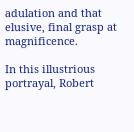adulation and that elusive, final grasp at magnificence.

In this illustrious portrayal, Robert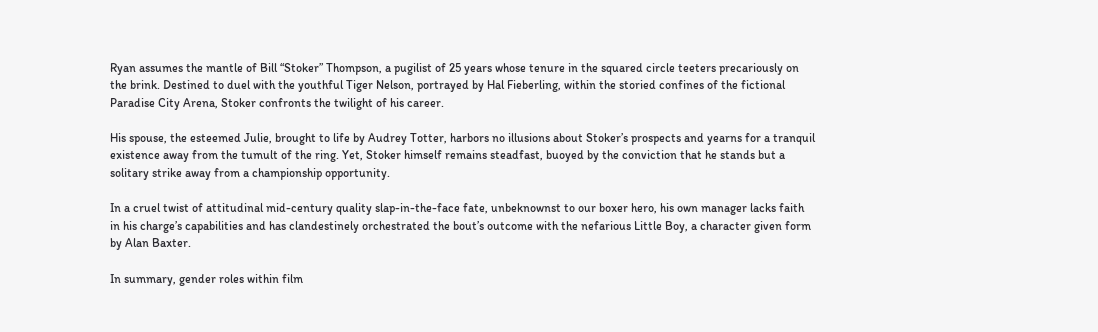Ryan assumes the mantle of Bill “Stoker” Thompson, a pugilist of 25 years whose tenure in the squared circle teeters precariously on the brink. Destined to duel with the youthful Tiger Nelson, portrayed by Hal Fieberling, within the storied confines of the fictional Paradise City Arena, Stoker confronts the twilight of his career.

His spouse, the esteemed Julie, brought to life by Audrey Totter, harbors no illusions about Stoker’s prospects and yearns for a tranquil existence away from the tumult of the ring. Yet, Stoker himself remains steadfast, buoyed by the conviction that he stands but a solitary strike away from a championship opportunity.

In a cruel twist of attitudinal mid-century quality slap-in-the-face fate, unbeknownst to our boxer hero, his own manager lacks faith in his charge’s capabilities and has clandestinely orchestrated the bout’s outcome with the nefarious Little Boy, a character given form by Alan Baxter.

In summary, gender roles within film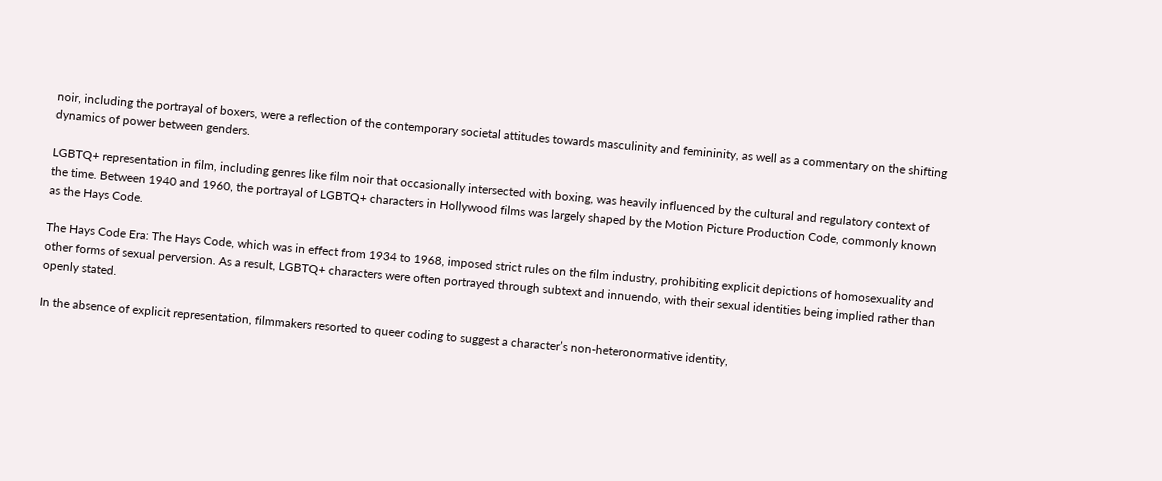noir, including the portrayal of boxers, were a reflection of the contemporary societal attitudes towards masculinity and femininity, as well as a commentary on the shifting dynamics of power between genders.

LGBTQ+ representation in film, including genres like film noir that occasionally intersected with boxing, was heavily influenced by the cultural and regulatory context of the time. Between 1940 and 1960, the portrayal of LGBTQ+ characters in Hollywood films was largely shaped by the Motion Picture Production Code, commonly known as the Hays Code.

The Hays Code Era: The Hays Code, which was in effect from 1934 to 1968, imposed strict rules on the film industry, prohibiting explicit depictions of homosexuality and other forms of sexual perversion. As a result, LGBTQ+ characters were often portrayed through subtext and innuendo, with their sexual identities being implied rather than openly stated.

In the absence of explicit representation, filmmakers resorted to queer coding to suggest a character’s non-heteronormative identity,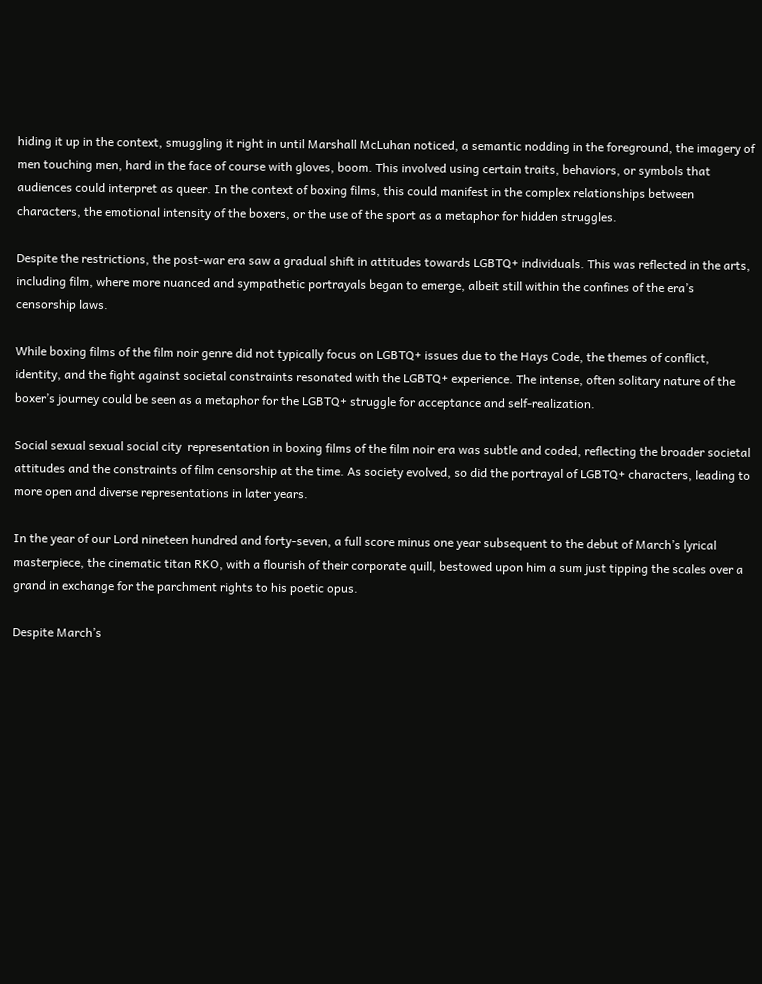hiding it up in the context, smuggling it right in until Marshall McLuhan noticed, a semantic nodding in the foreground, the imagery of men touching men, hard in the face of course with gloves, boom. This involved using certain traits, behaviors, or symbols that audiences could interpret as queer. In the context of boxing films, this could manifest in the complex relationships between characters, the emotional intensity of the boxers, or the use of the sport as a metaphor for hidden struggles.

Despite the restrictions, the post-war era saw a gradual shift in attitudes towards LGBTQ+ individuals. This was reflected in the arts, including film, where more nuanced and sympathetic portrayals began to emerge, albeit still within the confines of the era’s censorship laws.

While boxing films of the film noir genre did not typically focus on LGBTQ+ issues due to the Hays Code, the themes of conflict, identity, and the fight against societal constraints resonated with the LGBTQ+ experience. The intense, often solitary nature of the boxer’s journey could be seen as a metaphor for the LGBTQ+ struggle for acceptance and self-realization.

Social sexual sexual social city  representation in boxing films of the film noir era was subtle and coded, reflecting the broader societal attitudes and the constraints of film censorship at the time. As society evolved, so did the portrayal of LGBTQ+ characters, leading to more open and diverse representations in later years.

In the year of our Lord nineteen hundred and forty-seven, a full score minus one year subsequent to the debut of March’s lyrical masterpiece, the cinematic titan RKO, with a flourish of their corporate quill, bestowed upon him a sum just tipping the scales over a grand in exchange for the parchment rights to his poetic opus.

Despite March’s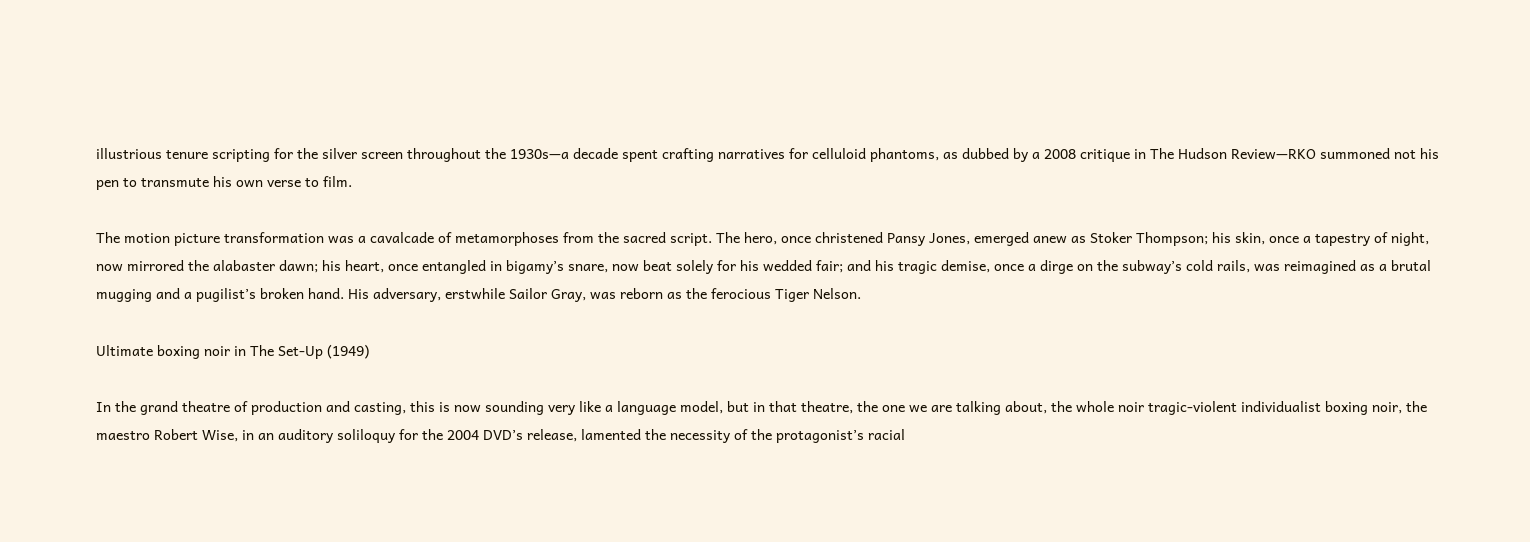illustrious tenure scripting for the silver screen throughout the 1930s—a decade spent crafting narratives for celluloid phantoms, as dubbed by a 2008 critique in The Hudson Review—RKO summoned not his pen to transmute his own verse to film.

The motion picture transformation was a cavalcade of metamorphoses from the sacred script. The hero, once christened Pansy Jones, emerged anew as Stoker Thompson; his skin, once a tapestry of night, now mirrored the alabaster dawn; his heart, once entangled in bigamy’s snare, now beat solely for his wedded fair; and his tragic demise, once a dirge on the subway’s cold rails, was reimagined as a brutal mugging and a pugilist’s broken hand. His adversary, erstwhile Sailor Gray, was reborn as the ferocious Tiger Nelson.

Ultimate boxing noir in The Set-Up (1949)

In the grand theatre of production and casting, this is now sounding very like a language model, but in that theatre, the one we are talking about, the whole noir tragic-violent individualist boxing noir, the maestro Robert Wise, in an auditory soliloquy for the 2004 DVD’s release, lamented the necessity of the protagonist’s racial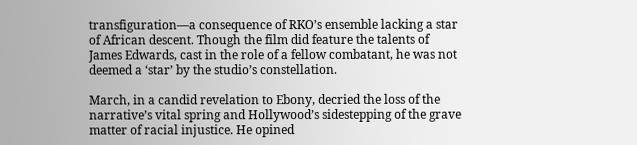transfiguration—a consequence of RKO’s ensemble lacking a star of African descent. Though the film did feature the talents of James Edwards, cast in the role of a fellow combatant, he was not deemed a ‘star’ by the studio’s constellation.

March, in a candid revelation to Ebony, decried the loss of the narrative’s vital spring and Hollywood’s sidestepping of the grave matter of racial injustice. He opined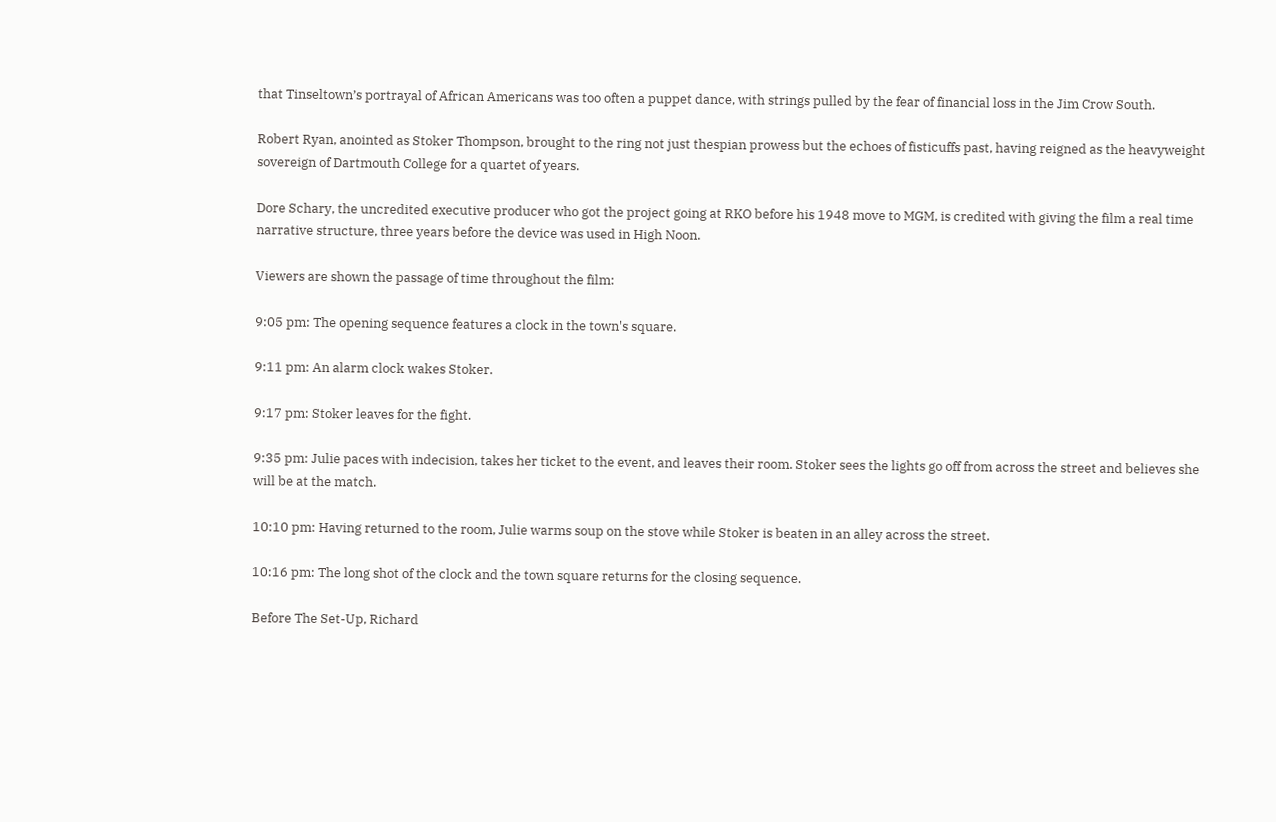that Tinseltown’s portrayal of African Americans was too often a puppet dance, with strings pulled by the fear of financial loss in the Jim Crow South.

Robert Ryan, anointed as Stoker Thompson, brought to the ring not just thespian prowess but the echoes of fisticuffs past, having reigned as the heavyweight sovereign of Dartmouth College for a quartet of years.

Dore Schary, the uncredited executive producer who got the project going at RKO before his 1948 move to MGM, is credited with giving the film a real time narrative structure, three years before the device was used in High Noon.

Viewers are shown the passage of time throughout the film:

9:05 pm: The opening sequence features a clock in the town's square.

9:11 pm: An alarm clock wakes Stoker.

9:17 pm: Stoker leaves for the fight.

9:35 pm: Julie paces with indecision, takes her ticket to the event, and leaves their room. Stoker sees the lights go off from across the street and believes she will be at the match.

10:10 pm: Having returned to the room, Julie warms soup on the stove while Stoker is beaten in an alley across the street.

10:16 pm: The long shot of the clock and the town square returns for the closing sequence.

Before The Set-Up, Richard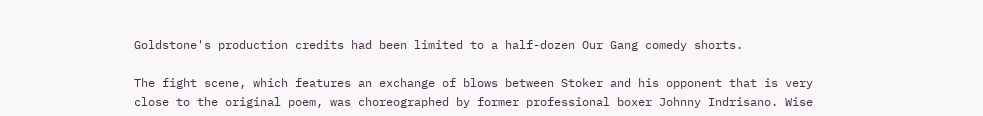Goldstone's production credits had been limited to a half-dozen Our Gang comedy shorts.

The fight scene, which features an exchange of blows between Stoker and his opponent that is very close to the original poem, was choreographed by former professional boxer Johnny Indrisano. Wise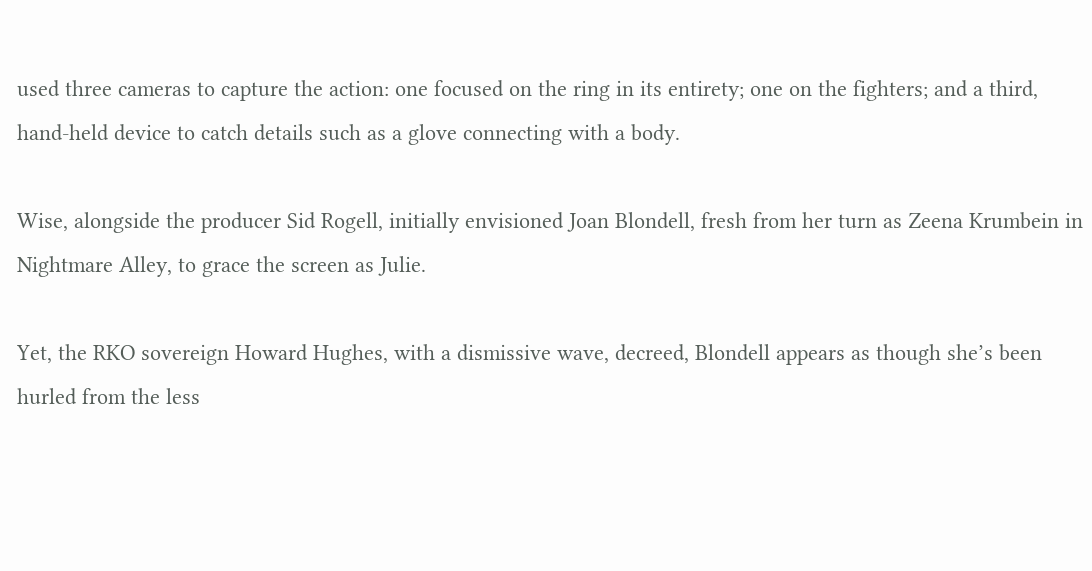used three cameras to capture the action: one focused on the ring in its entirety; one on the fighters; and a third, hand-held device to catch details such as a glove connecting with a body.

Wise, alongside the producer Sid Rogell, initially envisioned Joan Blondell, fresh from her turn as Zeena Krumbein in Nightmare Alley, to grace the screen as Julie.

Yet, the RKO sovereign Howard Hughes, with a dismissive wave, decreed, Blondell appears as though she’s been hurled from the less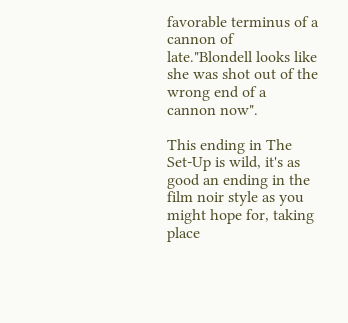favorable terminus of a cannon of late."Blondell looks like she was shot out of the wrong end of a cannon now".

This ending in The Set-Up is wild, it's as good an ending in the film noir style as you might hope for, taking place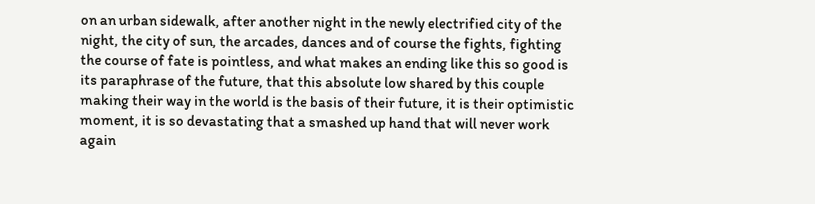on an urban sidewalk, after another night in the newly electrified city of the night, the city of sun, the arcades, dances and of course the fights, fighting the course of fate is pointless, and what makes an ending like this so good is its paraphrase of the future, that this absolute low shared by this couple making their way in the world is the basis of their future, it is their optimistic moment, it is so devastating that a smashed up hand that will never work again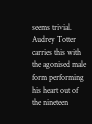seems trivial. Audrey Totter carries this with the agonised male form performing his heart out of the nineteen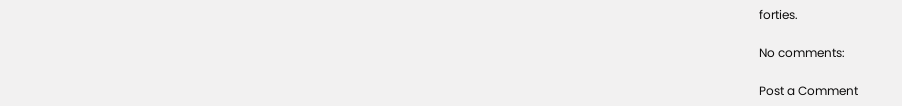forties.

No comments:

Post a Comment